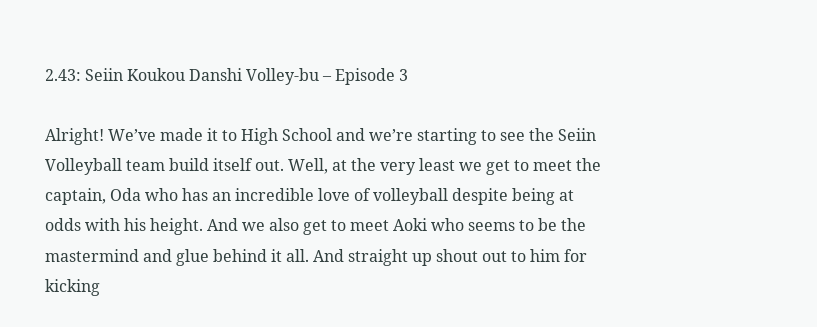2.43: Seiin Koukou Danshi Volley-bu – Episode 3

Alright! We’ve made it to High School and we’re starting to see the Seiin Volleyball team build itself out. Well, at the very least we get to meet the captain, Oda who has an incredible love of volleyball despite being at odds with his height. And we also get to meet Aoki who seems to be the mastermind and glue behind it all. And straight up shout out to him for kicking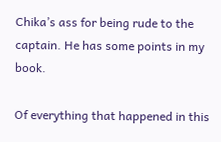Chika’s ass for being rude to the captain. He has some points in my book.

Of everything that happened in this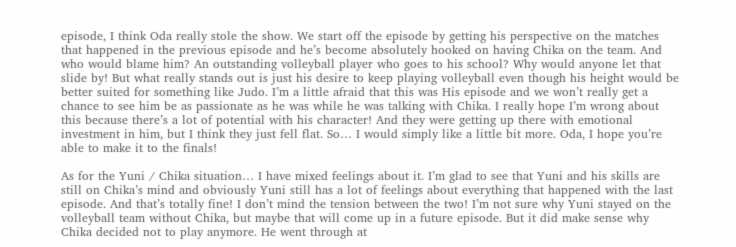episode, I think Oda really stole the show. We start off the episode by getting his perspective on the matches that happened in the previous episode and he’s become absolutely hooked on having Chika on the team. And who would blame him? An outstanding volleyball player who goes to his school? Why would anyone let that slide by! But what really stands out is just his desire to keep playing volleyball even though his height would be better suited for something like Judo. I’m a little afraid that this was His episode and we won’t really get a chance to see him be as passionate as he was while he was talking with Chika. I really hope I’m wrong about this because there’s a lot of potential with his character! And they were getting up there with emotional investment in him, but I think they just fell flat. So… I would simply like a little bit more. Oda, I hope you’re able to make it to the finals!

As for the Yuni / Chika situation… I have mixed feelings about it. I’m glad to see that Yuni and his skills are still on Chika’s mind and obviously Yuni still has a lot of feelings about everything that happened with the last episode. And that’s totally fine! I don’t mind the tension between the two! I’m not sure why Yuni stayed on the volleyball team without Chika, but maybe that will come up in a future episode. But it did make sense why Chika decided not to play anymore. He went through at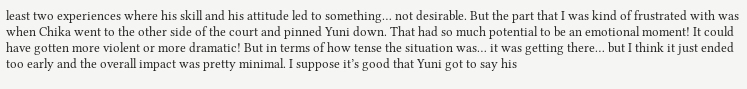least two experiences where his skill and his attitude led to something… not desirable. But the part that I was kind of frustrated with was when Chika went to the other side of the court and pinned Yuni down. That had so much potential to be an emotional moment! It could have gotten more violent or more dramatic! But in terms of how tense the situation was… it was getting there… but I think it just ended too early and the overall impact was pretty minimal. I suppose it’s good that Yuni got to say his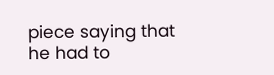piece saying that he had to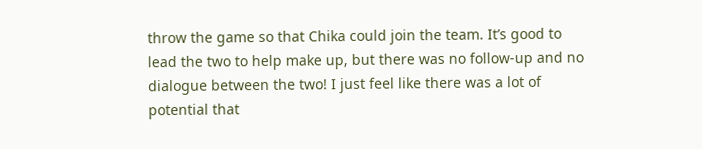throw the game so that Chika could join the team. It’s good to lead the two to help make up, but there was no follow-up and no dialogue between the two! I just feel like there was a lot of potential that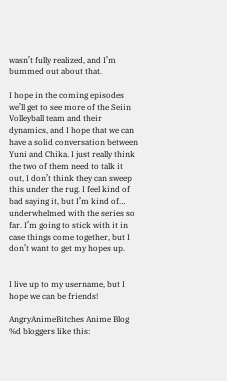wasn’t fully realized, and I’m bummed out about that.

I hope in the coming episodes we’ll get to see more of the Seiin Volleyball team and their dynamics, and I hope that we can have a solid conversation between Yuni and Chika. I just really think the two of them need to talk it out, I don’t think they can sweep this under the rug. I feel kind of bad saying it, but I’m kind of… underwhelmed with the series so far. I’m going to stick with it in case things come together, but I don’t want to get my hopes up.


I live up to my username, but I hope we can be friends!

AngryAnimeBitches Anime Blog
%d bloggers like this: